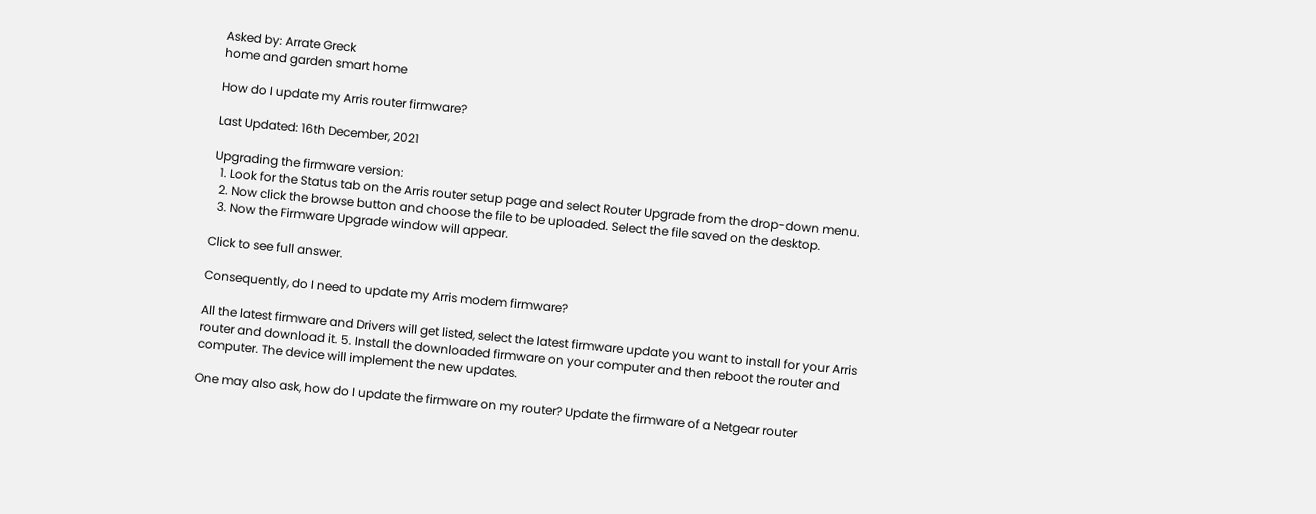Asked by: Arrate Greck
home and garden smart home

How do I update my Arris router firmware?

Last Updated: 16th December, 2021

Upgrading the firmware version:
  1. Look for the Status tab on the Arris router setup page and select Router Upgrade from the drop-down menu.
  2. Now click the browse button and choose the file to be uploaded. Select the file saved on the desktop.
  3. Now the Firmware Upgrade window will appear.

Click to see full answer.

Consequently, do I need to update my Arris modem firmware?

All the latest firmware and Drivers will get listed, select the latest firmware update you want to install for your Arris router and download it. 5. Install the downloaded firmware on your computer and then reboot the router and computer. The device will implement the new updates.

One may also ask, how do I update the firmware on my router? Update the firmware of a Netgear router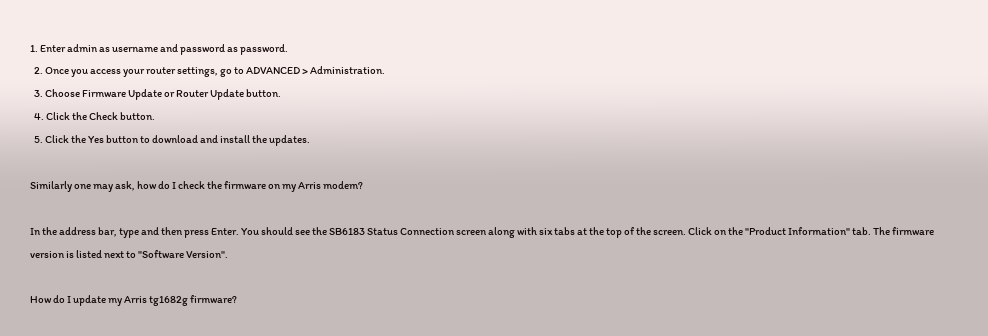1. Enter admin as username and password as password.
  2. Once you access your router settings, go to ADVANCED > Administration.
  3. Choose Firmware Update or Router Update button.
  4. Click the Check button.
  5. Click the Yes button to download and install the updates.

Similarly one may ask, how do I check the firmware on my Arris modem?

In the address bar, type and then press Enter. You should see the SB6183 Status Connection screen along with six tabs at the top of the screen. Click on the "Product Information" tab. The firmware version is listed next to "Software Version".

How do I update my Arris tg1682g firmware?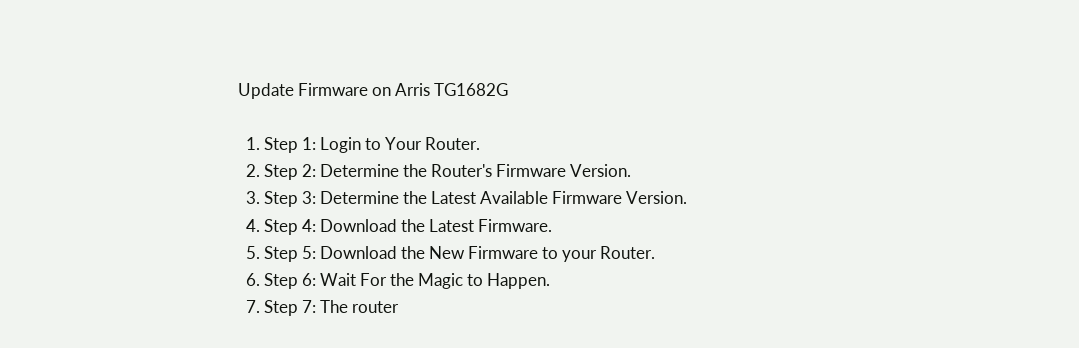Update Firmware on Arris TG1682G

  1. Step 1: Login to Your Router.
  2. Step 2: Determine the Router's Firmware Version.
  3. Step 3: Determine the Latest Available Firmware Version.
  4. Step 4: Download the Latest Firmware.
  5. Step 5: Download the New Firmware to your Router.
  6. Step 6: Wait For the Magic to Happen.
  7. Step 7: The router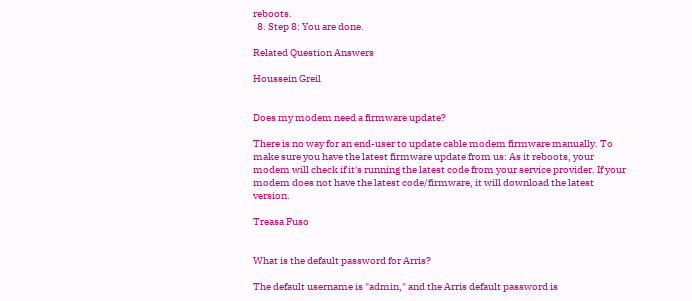reboots.
  8. Step 8: You are done.

Related Question Answers

Houssein Greil


Does my modem need a firmware update?

There is no way for an end-user to update cable modem firmware manually. To make sure you have the latest firmware update from us: As it reboots, your modem will check if it's running the latest code from your service provider. If your modem does not have the latest code/firmware, it will download the latest version.

Treasa Fuso


What is the default password for Arris?

The default username is "admin," and the Arris default password is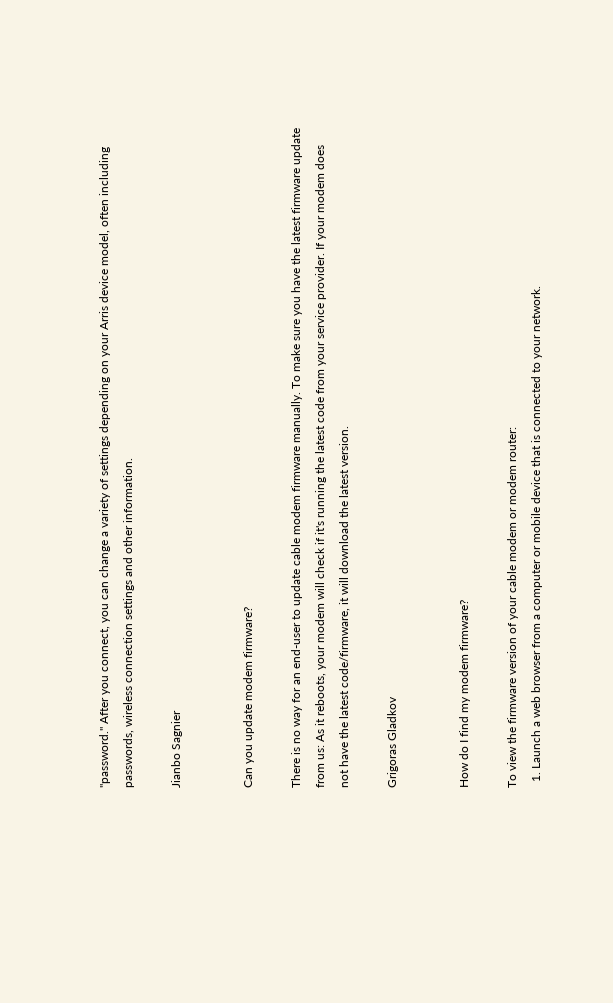"password." After you connect, you can change a variety of settings depending on your Arris device model, often including passwords, wireless connection settings and other information.

Jianbo Sagnier


Can you update modem firmware?

There is no way for an end-user to update cable modem firmware manually. To make sure you have the latest firmware update from us: As it reboots, your modem will check if it's running the latest code from your service provider. If your modem does not have the latest code/firmware, it will download the latest version.

Grigoras Gladkov


How do I find my modem firmware?

To view the firmware version of your cable modem or modem router:
  1. Launch a web browser from a computer or mobile device that is connected to your network.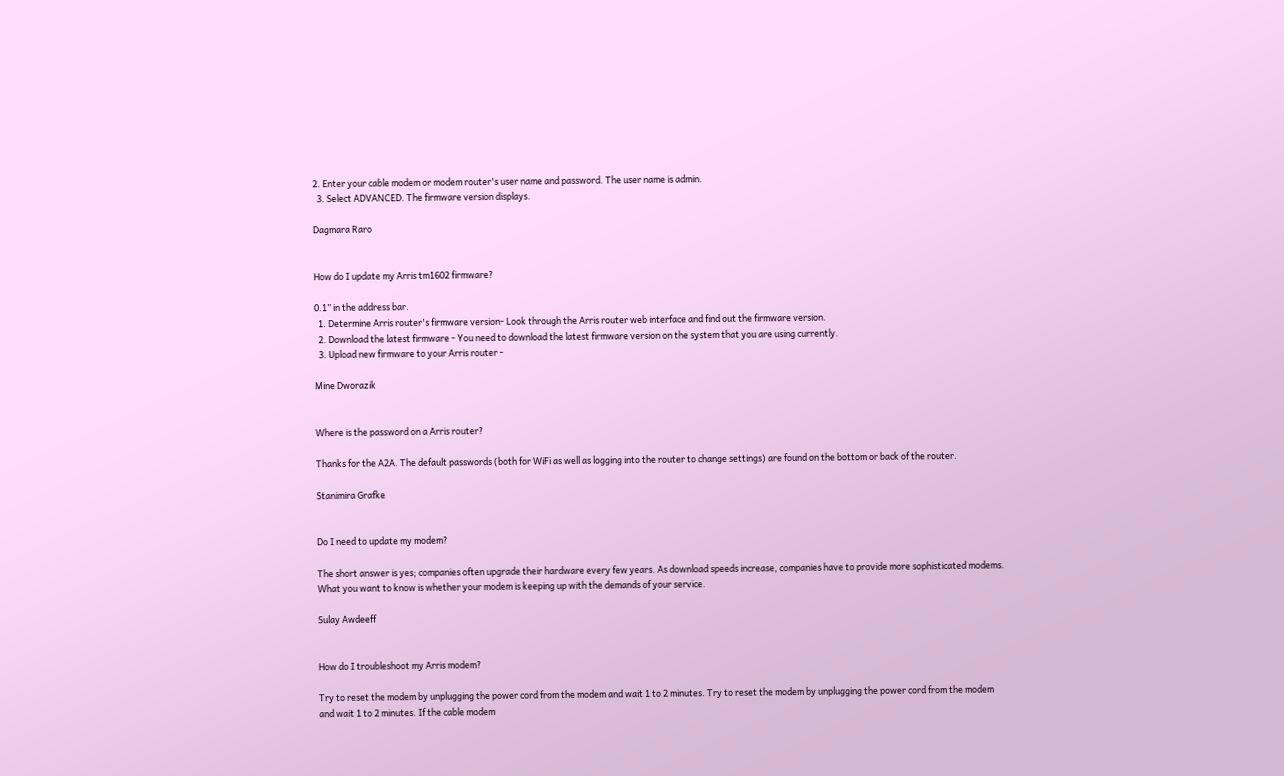2. Enter your cable modem or modem router's user name and password. The user name is admin.
  3. Select ADVANCED. The firmware version displays.

Dagmara Raro


How do I update my Arris tm1602 firmware?

0.1” in the address bar.
  1. Determine Arris router's firmware version- Look through the Arris router web interface and find out the firmware version.
  2. Download the latest firmware - You need to download the latest firmware version on the system that you are using currently.
  3. Upload new firmware to your Arris router -

Mine Dworazik


Where is the password on a Arris router?

Thanks for the A2A. The default passwords (both for WiFi as well as logging into the router to change settings) are found on the bottom or back of the router.

Stanimira Grafke


Do I need to update my modem?

The short answer is yes; companies often upgrade their hardware every few years. As download speeds increase, companies have to provide more sophisticated modems. What you want to know is whether your modem is keeping up with the demands of your service.

Sulay Awdeeff


How do I troubleshoot my Arris modem?

Try to reset the modem by unplugging the power cord from the modem and wait 1 to 2 minutes. Try to reset the modem by unplugging the power cord from the modem and wait 1 to 2 minutes. If the cable modem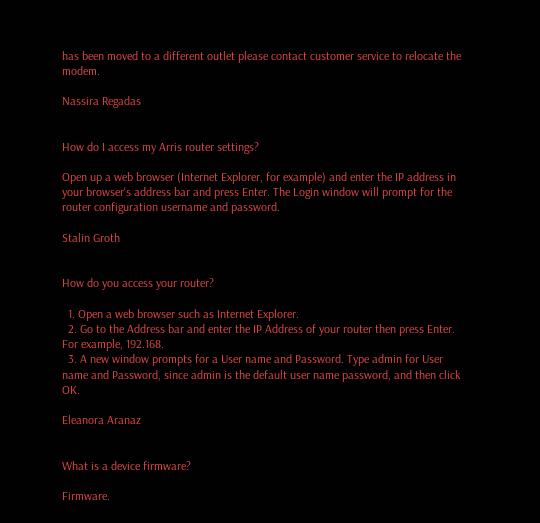has been moved to a different outlet please contact customer service to relocate the modem.

Nassira Regadas


How do I access my Arris router settings?

Open up a web browser (Internet Explorer, for example) and enter the IP address in your browser's address bar and press Enter. The Login window will prompt for the router configuration username and password.

Stalin Groth


How do you access your router?

  1. Open a web browser such as Internet Explorer.
  2. Go to the Address bar and enter the IP Address of your router then press Enter. For example, 192.168.
  3. A new window prompts for a User name and Password. Type admin for User name and Password, since admin is the default user name password, and then click OK.

Eleanora Aranaz


What is a device firmware?

Firmware.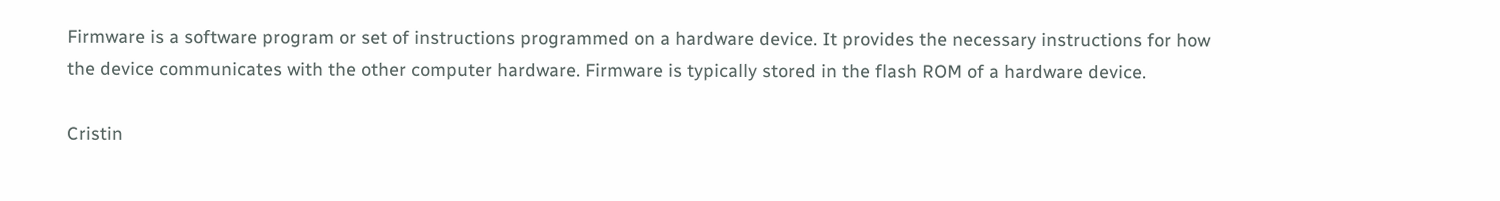Firmware is a software program or set of instructions programmed on a hardware device. It provides the necessary instructions for how the device communicates with the other computer hardware. Firmware is typically stored in the flash ROM of a hardware device.

Cristin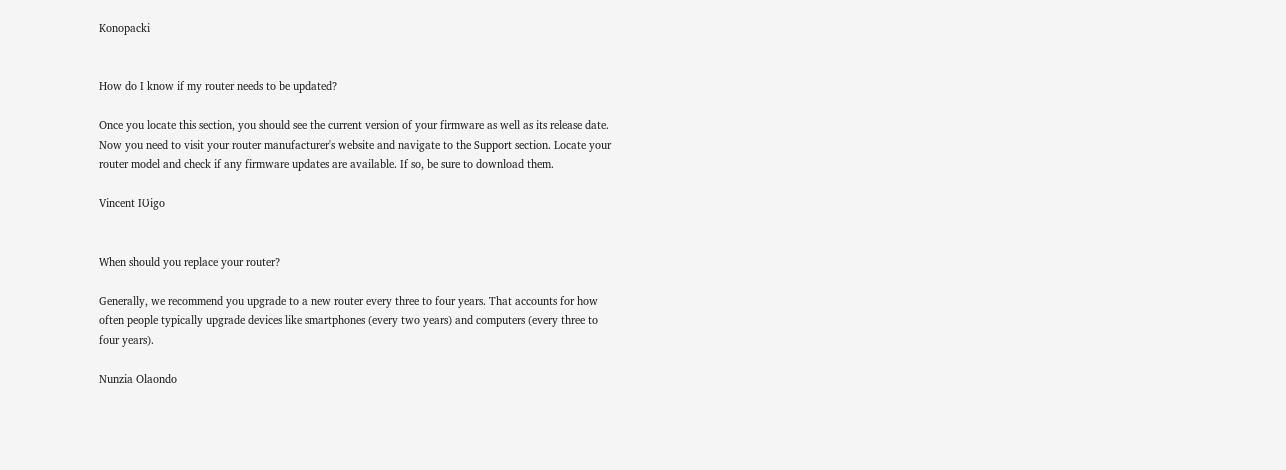Konopacki


How do I know if my router needs to be updated?

Once you locate this section, you should see the current version of your firmware as well as its release date. Now you need to visit your router manufacturer's website and navigate to the Support section. Locate your router model and check if any firmware updates are available. If so, be sure to download them.

Vincent IƱigo


When should you replace your router?

Generally, we recommend you upgrade to a new router every three to four years. That accounts for how often people typically upgrade devices like smartphones (every two years) and computers (every three to four years).

Nunzia Olaondo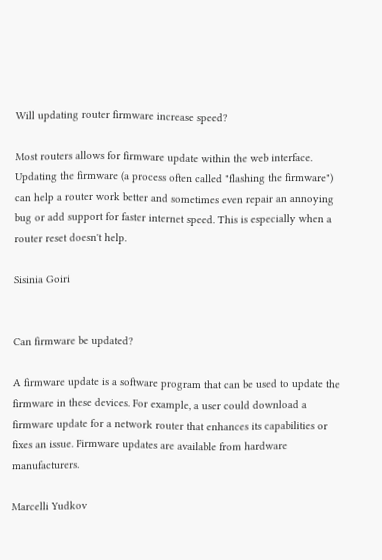Will updating router firmware increase speed?

Most routers allows for firmware update within the web interface. Updating the firmware (a process often called "flashing the firmware") can help a router work better and sometimes even repair an annoying bug or add support for faster internet speed. This is especially when a router reset doesn't help.

Sisinia Goiri


Can firmware be updated?

A firmware update is a software program that can be used to update the firmware in these devices. For example, a user could download a firmware update for a network router that enhances its capabilities or fixes an issue. Firmware updates are available from hardware manufacturers.

Marcelli Yudkov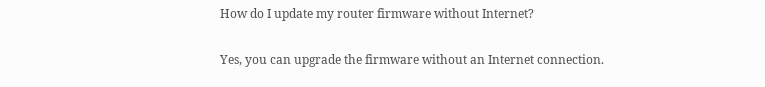How do I update my router firmware without Internet?

Yes, you can upgrade the firmware without an Internet connection.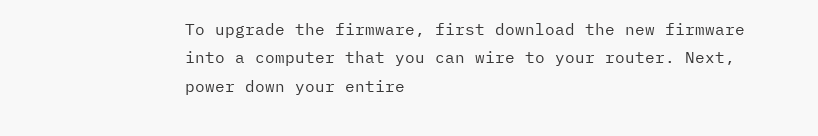To upgrade the firmware, first download the new firmware into a computer that you can wire to your router. Next, power down your entire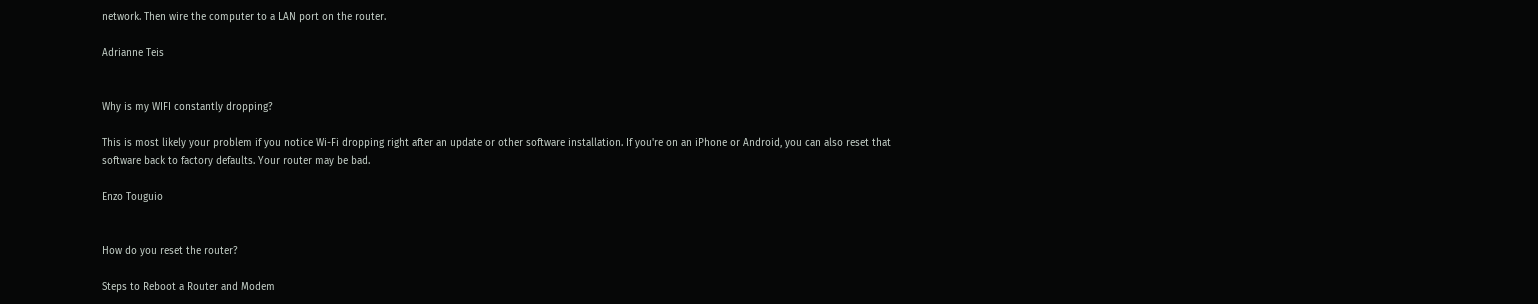network. Then wire the computer to a LAN port on the router.

Adrianne Teis


Why is my WIFI constantly dropping?

This is most likely your problem if you notice Wi-Fi dropping right after an update or other software installation. If you're on an iPhone or Android, you can also reset that software back to factory defaults. Your router may be bad.

Enzo Touguio


How do you reset the router?

Steps to Reboot a Router and Modem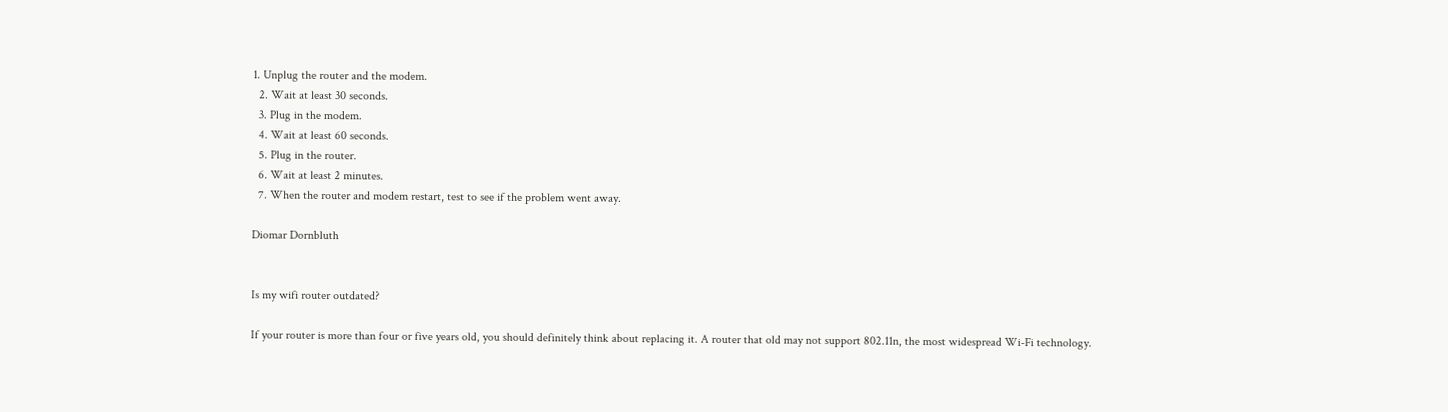1. Unplug the router and the modem.
  2. Wait at least 30 seconds.
  3. Plug in the modem.
  4. Wait at least 60 seconds.
  5. Plug in the router.
  6. Wait at least 2 minutes.
  7. When the router and modem restart, test to see if the problem went away.

Diomar Dornbluth


Is my wifi router outdated?

If your router is more than four or five years old, you should definitely think about replacing it. A router that old may not support 802.11n, the most widespread Wi-Fi technology.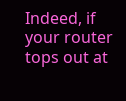Indeed, if your router tops out at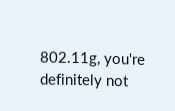802.11g, you're definitely not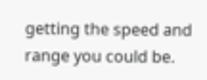getting the speed and range you could be.